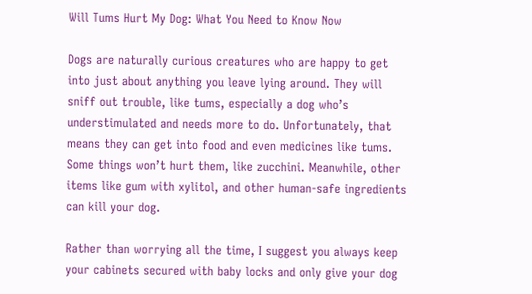Will Tums Hurt My Dog: What You Need to Know Now

Dogs are naturally curious creatures who are happy to get into just about anything you leave lying around. They will sniff out trouble, like tums, especially a dog who’s understimulated and needs more to do. Unfortunately, that means they can get into food and even medicines like tums. Some things won’t hurt them, like zucchini. Meanwhile, other items like gum with xylitol, and other human-safe ingredients can kill your dog.

Rather than worrying all the time, I suggest you always keep your cabinets secured with baby locks and only give your dog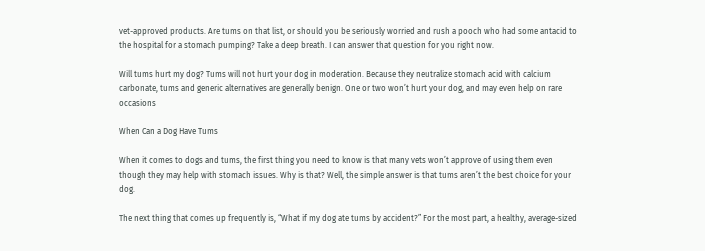vet-approved products. Are tums on that list, or should you be seriously worried and rush a pooch who had some antacid to the hospital for a stomach pumping? Take a deep breath. I can answer that question for you right now.

Will tums hurt my dog? Tums will not hurt your dog in moderation. Because they neutralize stomach acid with calcium carbonate, tums and generic alternatives are generally benign. One or two won’t hurt your dog, and may even help on rare occasions

When Can a Dog Have Tums

When it comes to dogs and tums, the first thing you need to know is that many vets won’t approve of using them even though they may help with stomach issues. Why is that? Well, the simple answer is that tums aren’t the best choice for your dog.

The next thing that comes up frequently is, “What if my dog ate tums by accident?” For the most part, a healthy, average-sized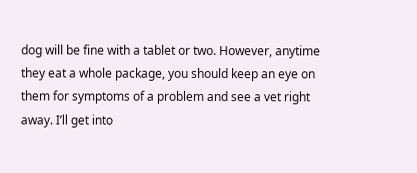dog will be fine with a tablet or two. However, anytime they eat a whole package, you should keep an eye on them for symptoms of a problem and see a vet right away. I’ll get into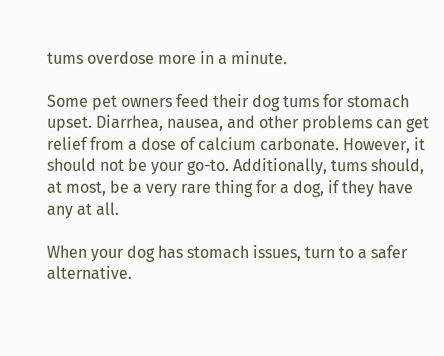tums overdose more in a minute.

Some pet owners feed their dog tums for stomach upset. Diarrhea, nausea, and other problems can get relief from a dose of calcium carbonate. However, it should not be your go-to. Additionally, tums should, at most, be a very rare thing for a dog, if they have any at all.

When your dog has stomach issues, turn to a safer alternative.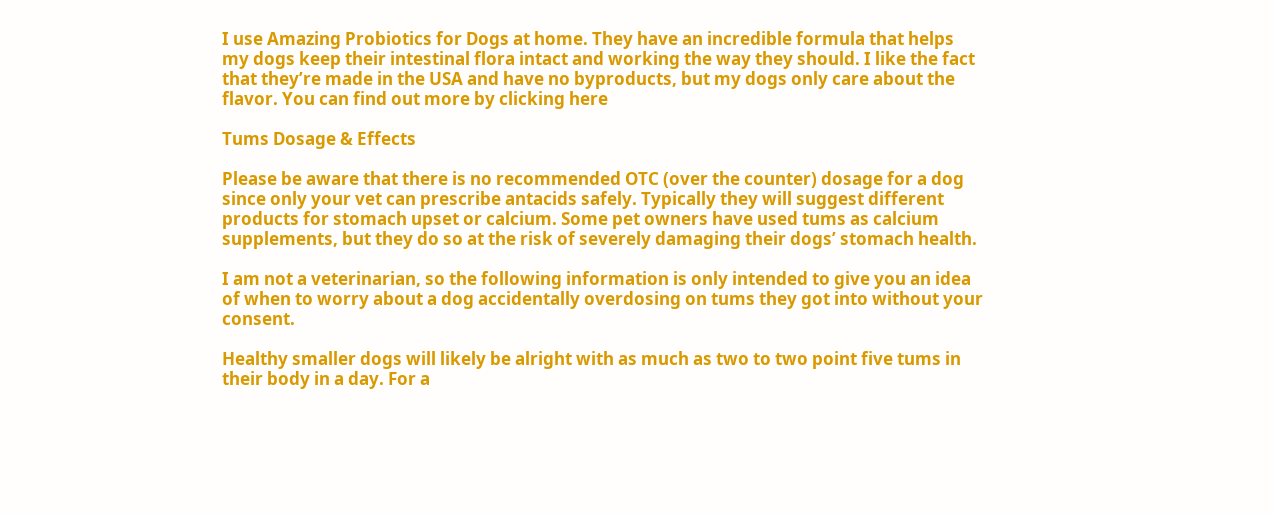I use Amazing Probiotics for Dogs at home. They have an incredible formula that helps my dogs keep their intestinal flora intact and working the way they should. I like the fact that they’re made in the USA and have no byproducts, but my dogs only care about the flavor. You can find out more by clicking here

Tums Dosage & Effects

Please be aware that there is no recommended OTC (over the counter) dosage for a dog since only your vet can prescribe antacids safely. Typically they will suggest different products for stomach upset or calcium. Some pet owners have used tums as calcium supplements, but they do so at the risk of severely damaging their dogs’ stomach health.

I am not a veterinarian, so the following information is only intended to give you an idea of when to worry about a dog accidentally overdosing on tums they got into without your consent.

Healthy smaller dogs will likely be alright with as much as two to two point five tums in their body in a day. For a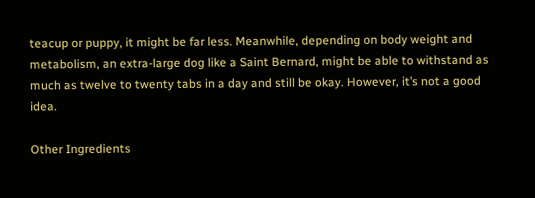teacup or puppy, it might be far less. Meanwhile, depending on body weight and metabolism, an extra-large dog like a Saint Bernard, might be able to withstand as much as twelve to twenty tabs in a day and still be okay. However, it’s not a good idea.

Other Ingredients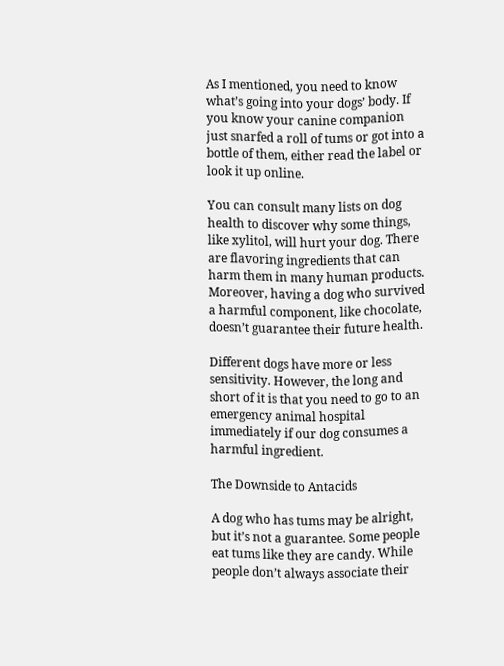As I mentioned, you need to know what’s going into your dogs’ body. If you know your canine companion just snarfed a roll of tums or got into a bottle of them, either read the label or look it up online.

You can consult many lists on dog health to discover why some things, like xylitol, will hurt your dog. There are flavoring ingredients that can harm them in many human products. Moreover, having a dog who survived a harmful component, like chocolate, doesn’t guarantee their future health.

Different dogs have more or less sensitivity. However, the long and short of it is that you need to go to an emergency animal hospital immediately if our dog consumes a harmful ingredient.

The Downside to Antacids

A dog who has tums may be alright, but it’s not a guarantee. Some people eat tums like they are candy. While people don’t always associate their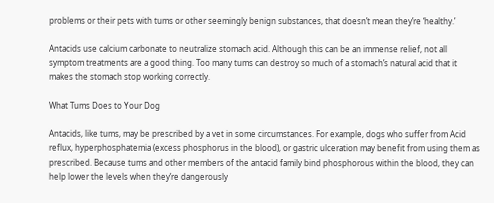problems or their pets with tums or other seemingly benign substances, that doesn’t mean they’re ‘healthy.’

Antacids use calcium carbonate to neutralize stomach acid. Although this can be an immense relief, not all symptom treatments are a good thing. Too many tums can destroy so much of a stomach’s natural acid that it makes the stomach stop working correctly.

What Tums Does to Your Dog

Antacids, like tums, may be prescribed by a vet in some circumstances. For example, dogs who suffer from Acid reflux, hyperphosphatemia (excess phosphorus in the blood), or gastric ulceration may benefit from using them as prescribed. Because tums and other members of the antacid family bind phosphorous within the blood, they can help lower the levels when they’re dangerously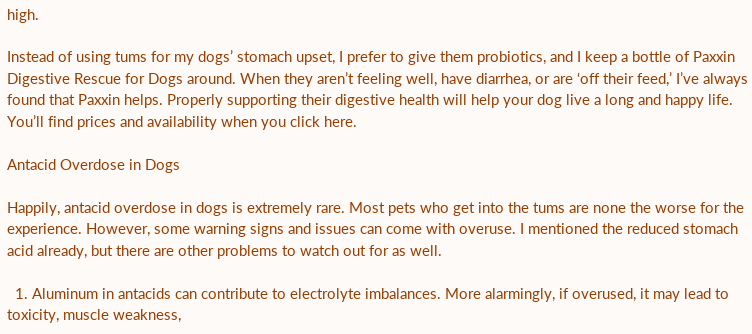high.

Instead of using tums for my dogs’ stomach upset, I prefer to give them probiotics, and I keep a bottle of Paxxin Digestive Rescue for Dogs around. When they aren’t feeling well, have diarrhea, or are ‘off their feed,’ I’ve always found that Paxxin helps. Properly supporting their digestive health will help your dog live a long and happy life. You’ll find prices and availability when you click here.

Antacid Overdose in Dogs

Happily, antacid overdose in dogs is extremely rare. Most pets who get into the tums are none the worse for the experience. However, some warning signs and issues can come with overuse. I mentioned the reduced stomach acid already, but there are other problems to watch out for as well.

  1. Aluminum in antacids can contribute to electrolyte imbalances. More alarmingly, if overused, it may lead to toxicity, muscle weakness,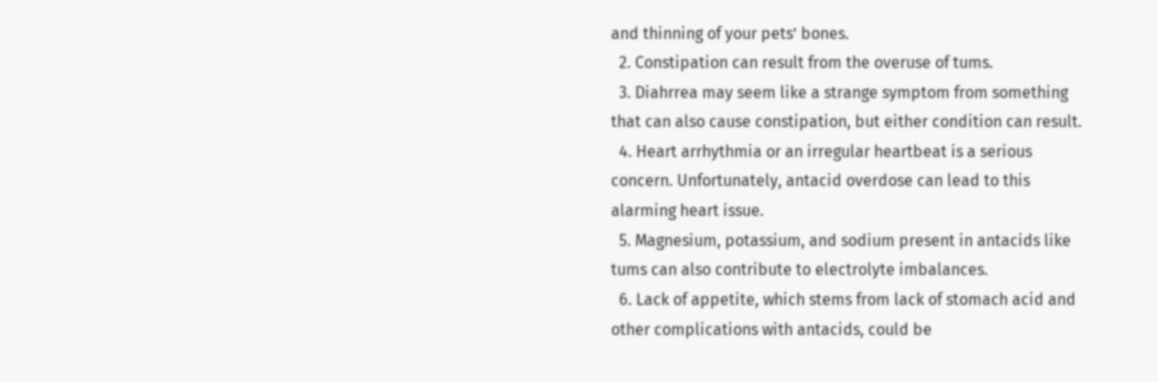and thinning of your pets’ bones.
  2. Constipation can result from the overuse of tums.
  3. Diahrrea may seem like a strange symptom from something that can also cause constipation, but either condition can result.
  4. Heart arrhythmia or an irregular heartbeat is a serious concern. Unfortunately, antacid overdose can lead to this alarming heart issue.
  5. Magnesium, potassium, and sodium present in antacids like tums can also contribute to electrolyte imbalances.
  6. Lack of appetite, which stems from lack of stomach acid and other complications with antacids, could be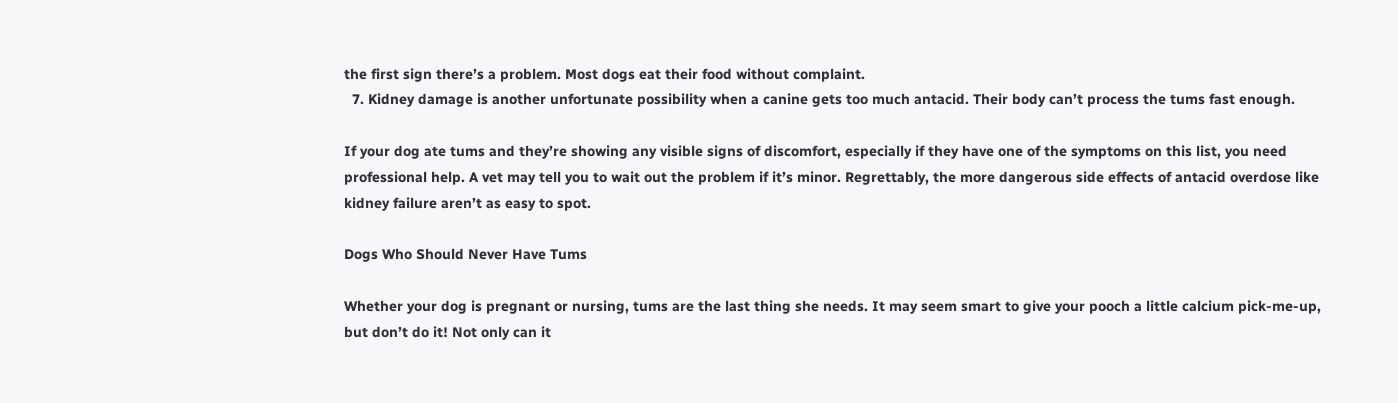the first sign there’s a problem. Most dogs eat their food without complaint.
  7. Kidney damage is another unfortunate possibility when a canine gets too much antacid. Their body can’t process the tums fast enough.

If your dog ate tums and they’re showing any visible signs of discomfort, especially if they have one of the symptoms on this list, you need professional help. A vet may tell you to wait out the problem if it’s minor. Regrettably, the more dangerous side effects of antacid overdose like kidney failure aren’t as easy to spot.

Dogs Who Should Never Have Tums

Whether your dog is pregnant or nursing, tums are the last thing she needs. It may seem smart to give your pooch a little calcium pick-me-up, but don’t do it! Not only can it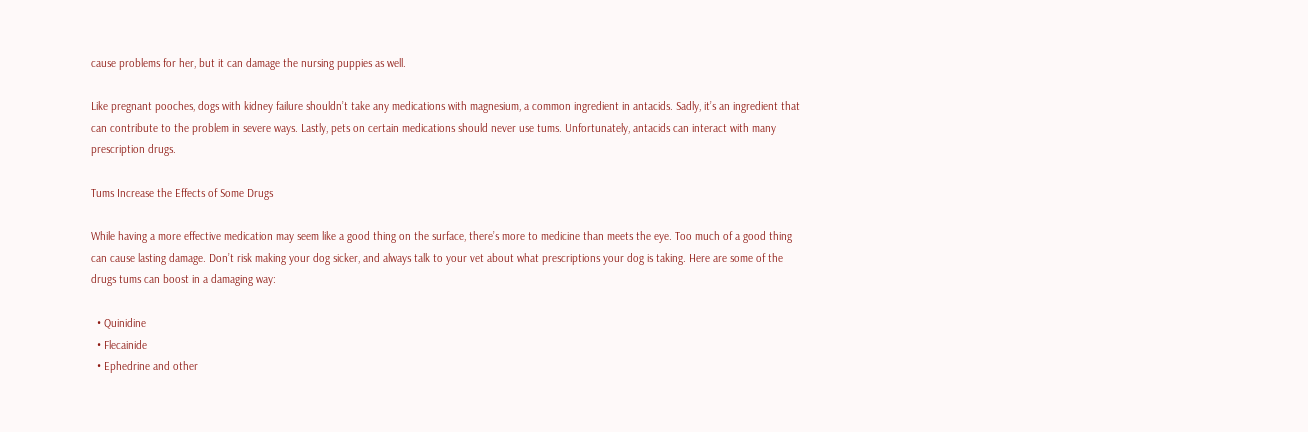cause problems for her, but it can damage the nursing puppies as well.

Like pregnant pooches, dogs with kidney failure shouldn’t take any medications with magnesium, a common ingredient in antacids. Sadly, it’s an ingredient that can contribute to the problem in severe ways. Lastly, pets on certain medications should never use tums. Unfortunately, antacids can interact with many prescription drugs.

Tums Increase the Effects of Some Drugs

While having a more effective medication may seem like a good thing on the surface, there’s more to medicine than meets the eye. Too much of a good thing can cause lasting damage. Don’t risk making your dog sicker, and always talk to your vet about what prescriptions your dog is taking. Here are some of the drugs tums can boost in a damaging way:

  • Quinidine
  • Flecainide
  • Ephedrine and other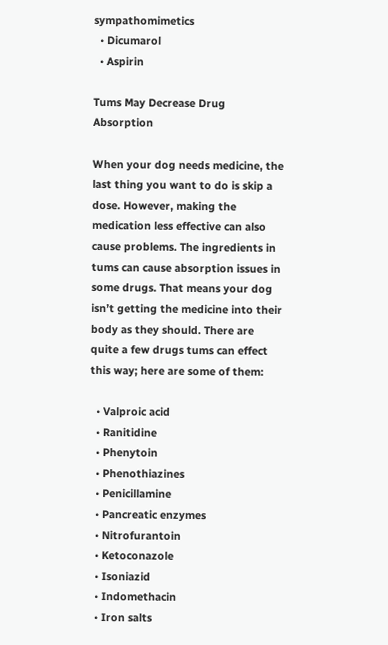sympathomimetics
  • Dicumarol
  • Aspirin

Tums May Decrease Drug Absorption

When your dog needs medicine, the last thing you want to do is skip a dose. However, making the medication less effective can also cause problems. The ingredients in tums can cause absorption issues in some drugs. That means your dog isn’t getting the medicine into their body as they should. There are quite a few drugs tums can effect this way; here are some of them:

  • Valproic acid
  • Ranitidine
  • Phenytoin
  • Phenothiazines
  • Penicillamine
  • Pancreatic enzymes
  • Nitrofurantoin
  • Ketoconazole
  • Isoniazid
  • Indomethacin
  • Iron salts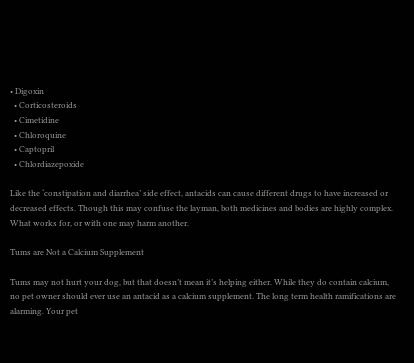• Digoxin
  • Corticosteroids
  • Cimetidine
  • Chloroquine
  • Captopril
  • Chlordiazepoxide

Like the ‘constipation and diarrhea’ side effect, antacids can cause different drugs to have increased or decreased effects. Though this may confuse the layman, both medicines and bodies are highly complex. What works for, or with one may harm another.

Tums are Not a Calcium Supplement

Tums may not hurt your dog, but that doesn’t mean it’s helping either. While they do contain calcium, no pet owner should ever use an antacid as a calcium supplement. The long term health ramifications are alarming. Your pet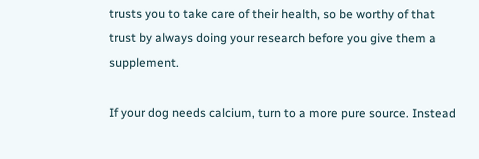trusts you to take care of their health, so be worthy of that trust by always doing your research before you give them a supplement.

If your dog needs calcium, turn to a more pure source. Instead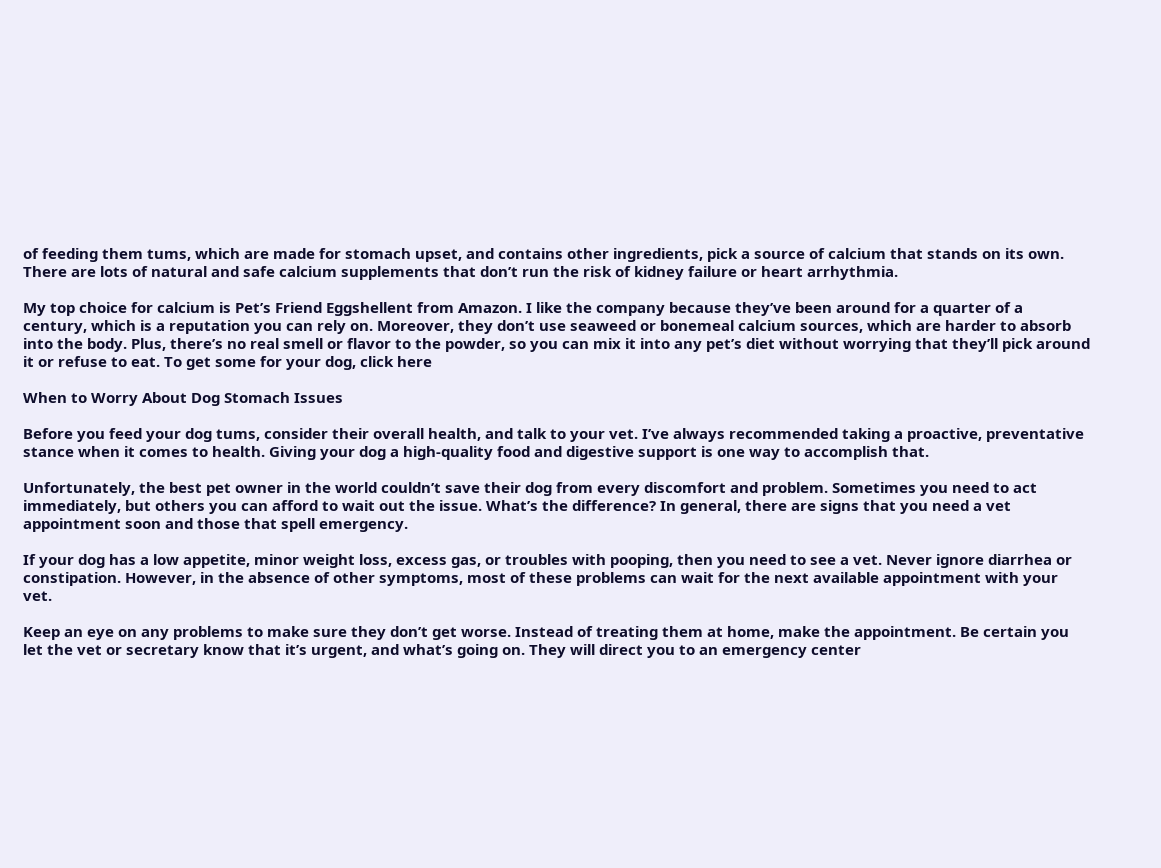of feeding them tums, which are made for stomach upset, and contains other ingredients, pick a source of calcium that stands on its own. There are lots of natural and safe calcium supplements that don’t run the risk of kidney failure or heart arrhythmia.

My top choice for calcium is Pet’s Friend Eggshellent from Amazon. I like the company because they’ve been around for a quarter of a century, which is a reputation you can rely on. Moreover, they don’t use seaweed or bonemeal calcium sources, which are harder to absorb into the body. Plus, there’s no real smell or flavor to the powder, so you can mix it into any pet’s diet without worrying that they’ll pick around it or refuse to eat. To get some for your dog, click here

When to Worry About Dog Stomach Issues

Before you feed your dog tums, consider their overall health, and talk to your vet. I’ve always recommended taking a proactive, preventative stance when it comes to health. Giving your dog a high-quality food and digestive support is one way to accomplish that.

Unfortunately, the best pet owner in the world couldn’t save their dog from every discomfort and problem. Sometimes you need to act immediately, but others you can afford to wait out the issue. What’s the difference? In general, there are signs that you need a vet appointment soon and those that spell emergency.

If your dog has a low appetite, minor weight loss, excess gas, or troubles with pooping, then you need to see a vet. Never ignore diarrhea or constipation. However, in the absence of other symptoms, most of these problems can wait for the next available appointment with your vet.

Keep an eye on any problems to make sure they don’t get worse. Instead of treating them at home, make the appointment. Be certain you let the vet or secretary know that it’s urgent, and what’s going on. They will direct you to an emergency center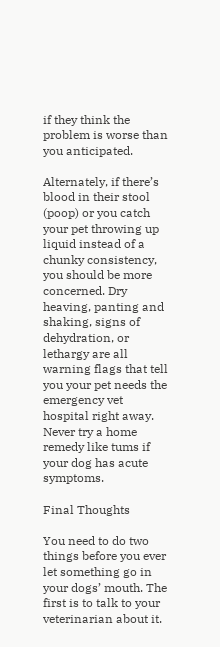if they think the problem is worse than you anticipated.

Alternately, if there’s blood in their stool (poop) or you catch your pet throwing up liquid instead of a chunky consistency, you should be more concerned. Dry heaving, panting and shaking, signs of dehydration, or lethargy are all warning flags that tell you your pet needs the emergency vet hospital right away. Never try a home remedy like tums if your dog has acute symptoms.

Final Thoughts

You need to do two things before you ever let something go in your dogs’ mouth. The first is to talk to your veterinarian about it.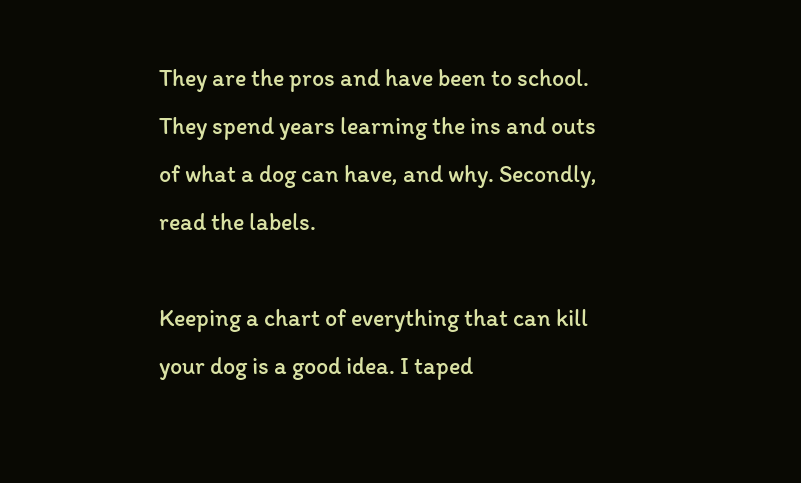They are the pros and have been to school. They spend years learning the ins and outs of what a dog can have, and why. Secondly, read the labels.

Keeping a chart of everything that can kill your dog is a good idea. I taped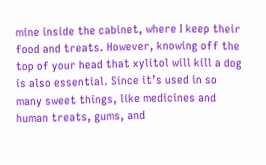mine inside the cabinet, where I keep their food and treats. However, knowing off the top of your head that xylitol will kill a dog is also essential. Since it’s used in so many sweet things, like medicines and human treats, gums, and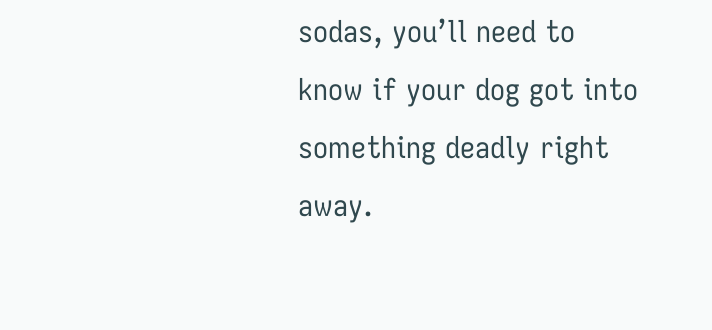sodas, you’ll need to know if your dog got into something deadly right away.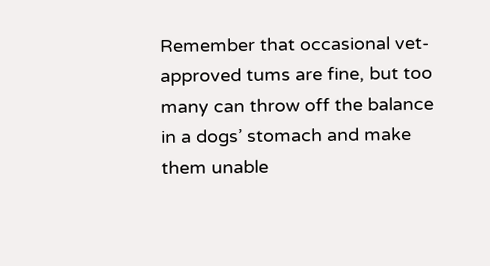Remember that occasional vet-approved tums are fine, but too many can throw off the balance in a dogs’ stomach and make them unable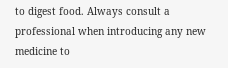to digest food. Always consult a professional when introducing any new medicine to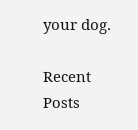your dog.

Recent Posts